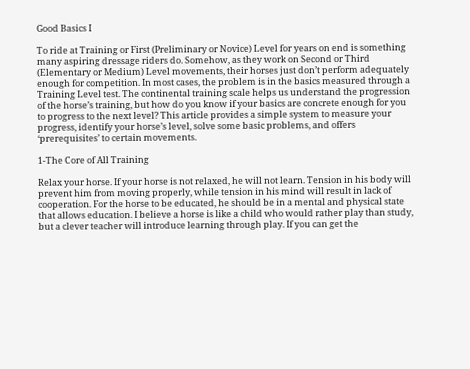Good Basics I

To ride at Training or First (Preliminary or Novice) Level for years on end is something many aspiring dressage riders do. Somehow, as they work on Second or Third (Elementary or Medium) Level movements, their horses just don’t perform adequately enough for competition. In most cases, the problem is in the basics measured through a Training Level test. The continental training scale helps us understand the progression of the horse’s training, but how do you know if your basics are concrete enough for you to progress to the next level? This article provides a simple system to measure your progress, identify your horse’s level, solve some basic problems, and offers ‘prerequisites’ to certain movements.

1-The Core of All Training

Relax your horse. If your horse is not relaxed, he will not learn. Tension in his body will prevent him from moving properly, while tension in his mind will result in lack of cooperation. For the horse to be educated, he should be in a mental and physical state that allows education. I believe a horse is like a child who would rather play than study, but a clever teacher will introduce learning through play. If you can get the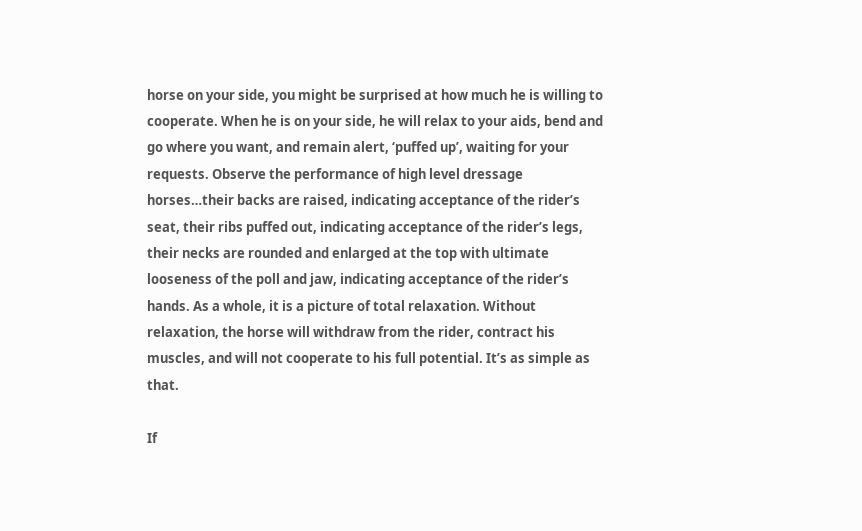horse on your side, you might be surprised at how much he is willing to cooperate. When he is on your side, he will relax to your aids, bend and go where you want, and remain alert, ‘puffed up’, waiting for your requests. Observe the performance of high level dressage horses…their backs are raised, indicating acceptance of the rider’s seat, their ribs puffed out, indicating acceptance of the rider’s legs, their necks are rounded and enlarged at the top with ultimate looseness of the poll and jaw, indicating acceptance of the rider’s hands. As a whole, it is a picture of total relaxation. Without relaxation, the horse will withdraw from the rider, contract his muscles, and will not cooperate to his full potential. It’s as simple as that.

If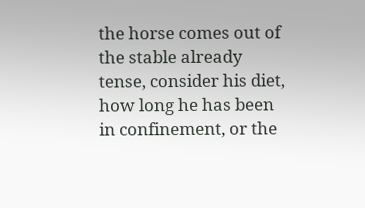the horse comes out of the stable already tense, consider his diet, how long he has been in confinement, or the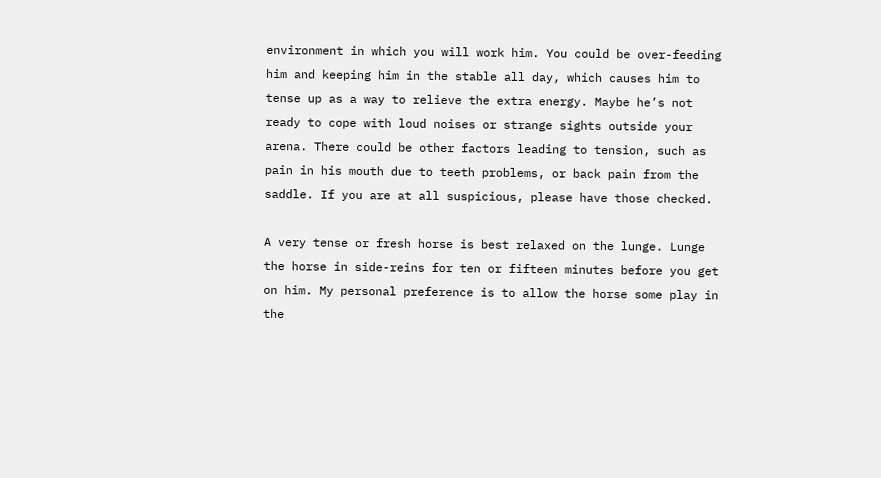environment in which you will work him. You could be over-feeding him and keeping him in the stable all day, which causes him to tense up as a way to relieve the extra energy. Maybe he’s not ready to cope with loud noises or strange sights outside your arena. There could be other factors leading to tension, such as pain in his mouth due to teeth problems, or back pain from the saddle. If you are at all suspicious, please have those checked.

A very tense or fresh horse is best relaxed on the lunge. Lunge the horse in side-reins for ten or fifteen minutes before you get on him. My personal preference is to allow the horse some play in the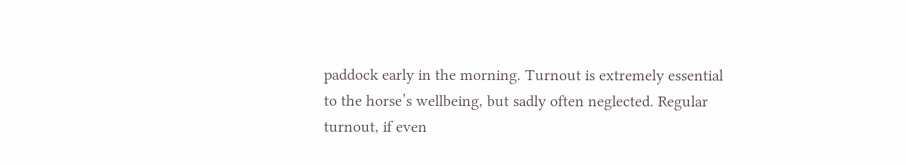paddock early in the morning. Turnout is extremely essential to the horse’s wellbeing, but sadly often neglected. Regular turnout, if even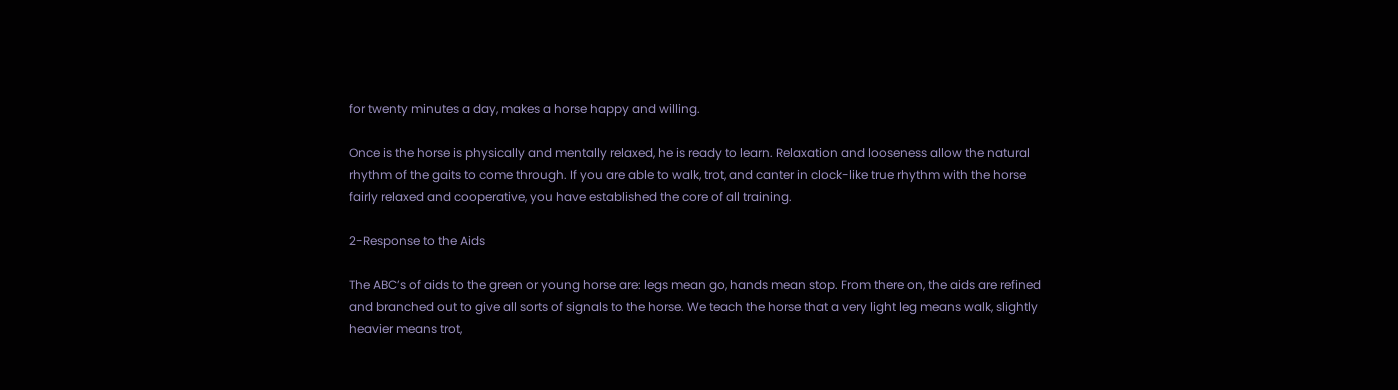for twenty minutes a day, makes a horse happy and willing.

Once is the horse is physically and mentally relaxed, he is ready to learn. Relaxation and looseness allow the natural rhythm of the gaits to come through. If you are able to walk, trot, and canter in clock-like true rhythm with the horse fairly relaxed and cooperative, you have established the core of all training.

2-Response to the Aids

The ABC’s of aids to the green or young horse are: legs mean go, hands mean stop. From there on, the aids are refined and branched out to give all sorts of signals to the horse. We teach the horse that a very light leg means walk, slightly heavier means trot,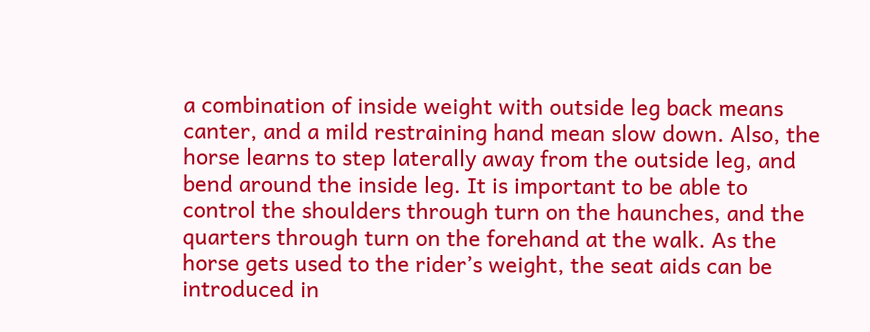a combination of inside weight with outside leg back means canter, and a mild restraining hand mean slow down. Also, the horse learns to step laterally away from the outside leg, and bend around the inside leg. It is important to be able to control the shoulders through turn on the haunches, and the quarters through turn on the forehand at the walk. As the horse gets used to the rider’s weight, the seat aids can be introduced in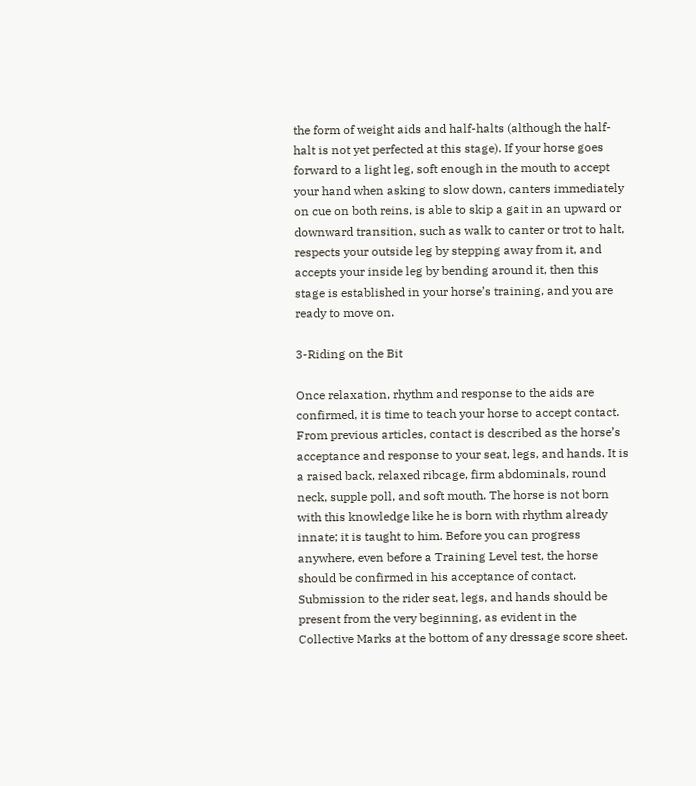the form of weight aids and half-halts (although the half-halt is not yet perfected at this stage). If your horse goes forward to a light leg, soft enough in the mouth to accept your hand when asking to slow down, canters immediately on cue on both reins, is able to skip a gait in an upward or downward transition, such as walk to canter or trot to halt, respects your outside leg by stepping away from it, and accepts your inside leg by bending around it, then this stage is established in your horse’s training, and you are ready to move on.

3-Riding on the Bit

Once relaxation, rhythm and response to the aids are confirmed, it is time to teach your horse to accept contact. From previous articles, contact is described as the horse’s acceptance and response to your seat, legs, and hands. It is a raised back, relaxed ribcage, firm abdominals, round neck, supple poll, and soft mouth. The horse is not born with this knowledge like he is born with rhythm already innate; it is taught to him. Before you can progress anywhere, even before a Training Level test, the horse should be confirmed in his acceptance of contact. Submission to the rider seat, legs, and hands should be present from the very beginning, as evident in the Collective Marks at the bottom of any dressage score sheet.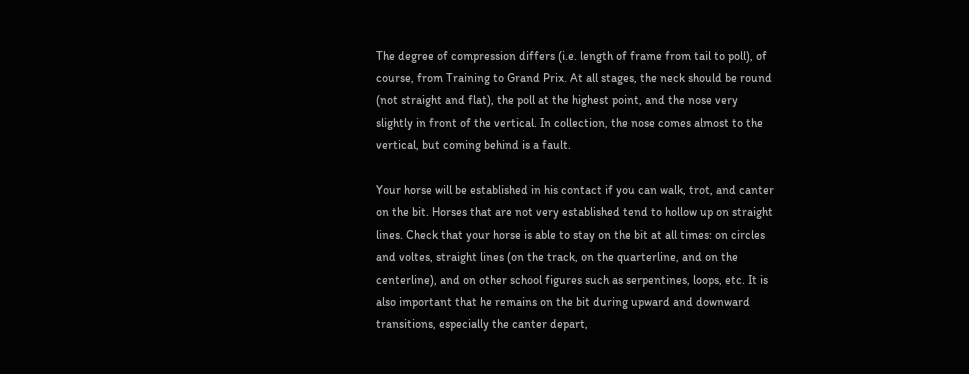The degree of compression differs (i.e. length of frame from tail to poll), of course, from Training to Grand Prix. At all stages, the neck should be round (not straight and flat), the poll at the highest point, and the nose very slightly in front of the vertical. In collection, the nose comes almost to the vertical, but coming behind is a fault.

Your horse will be established in his contact if you can walk, trot, and canter on the bit. Horses that are not very established tend to hollow up on straight lines. Check that your horse is able to stay on the bit at all times: on circles and voltes, straight lines (on the track, on the quarterline, and on the centerline), and on other school figures such as serpentines, loops, etc. It is also important that he remains on the bit during upward and downward transitions, especially the canter depart,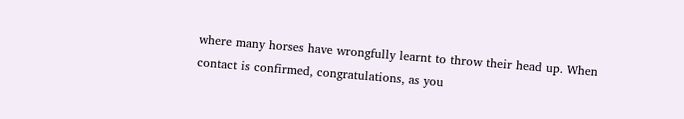where many horses have wrongfully learnt to throw their head up. When contact is confirmed, congratulations, as you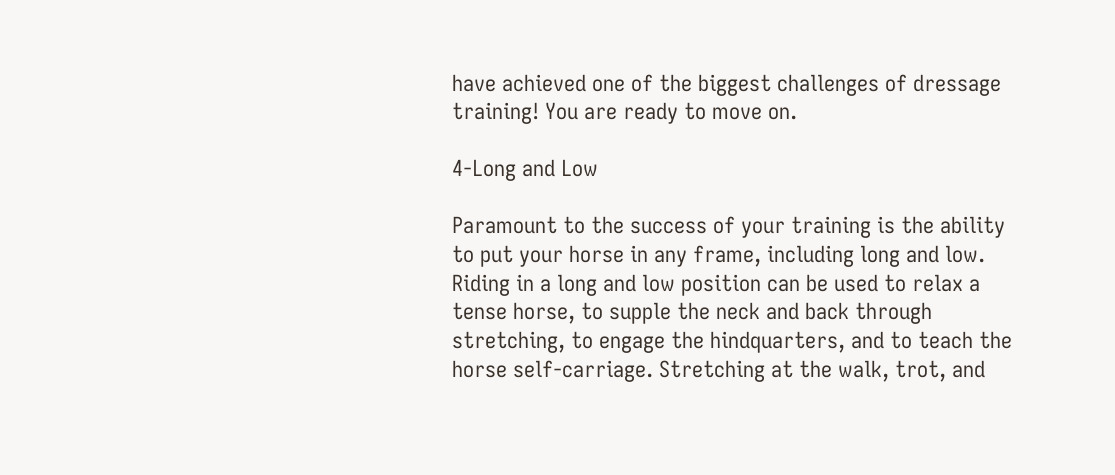have achieved one of the biggest challenges of dressage training! You are ready to move on.

4-Long and Low

Paramount to the success of your training is the ability to put your horse in any frame, including long and low. Riding in a long and low position can be used to relax a tense horse, to supple the neck and back through stretching, to engage the hindquarters, and to teach the horse self-carriage. Stretching at the walk, trot, and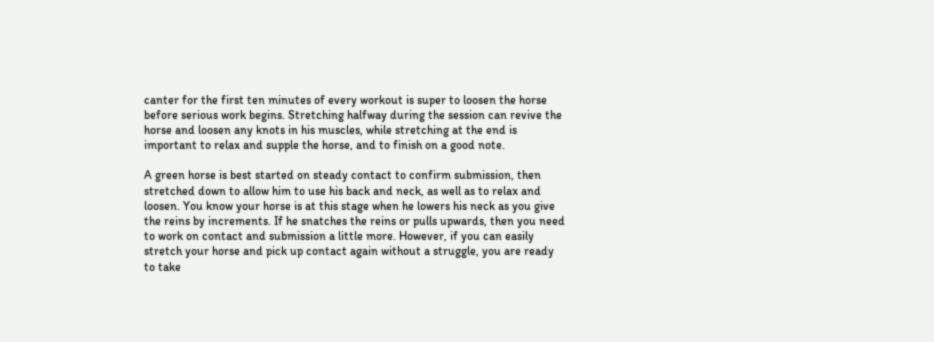canter for the first ten minutes of every workout is super to loosen the horse before serious work begins. Stretching halfway during the session can revive the horse and loosen any knots in his muscles, while stretching at the end is important to relax and supple the horse, and to finish on a good note.

A green horse is best started on steady contact to confirm submission, then stretched down to allow him to use his back and neck, as well as to relax and loosen. You know your horse is at this stage when he lowers his neck as you give the reins by increments. If he snatches the reins or pulls upwards, then you need to work on contact and submission a little more. However, if you can easily stretch your horse and pick up contact again without a struggle, you are ready to take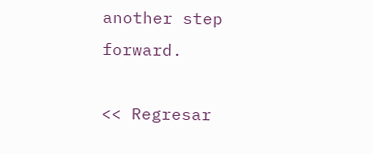another step forward.

<< Regresar